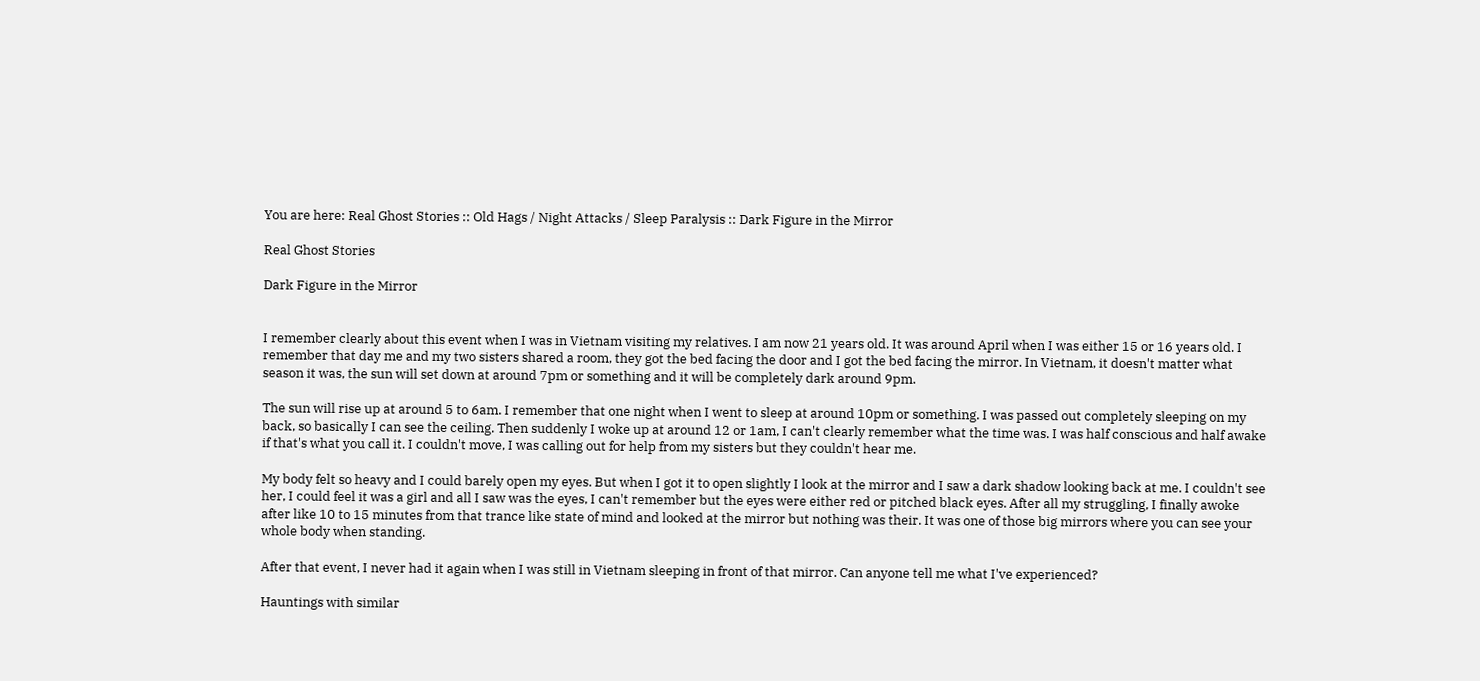You are here: Real Ghost Stories :: Old Hags / Night Attacks / Sleep Paralysis :: Dark Figure in the Mirror

Real Ghost Stories

Dark Figure in the Mirror


I remember clearly about this event when I was in Vietnam visiting my relatives. I am now 21 years old. It was around April when I was either 15 or 16 years old. I remember that day me and my two sisters shared a room, they got the bed facing the door and I got the bed facing the mirror. In Vietnam, it doesn't matter what season it was, the sun will set down at around 7pm or something and it will be completely dark around 9pm.

The sun will rise up at around 5 to 6am. I remember that one night when I went to sleep at around 10pm or something. I was passed out completely sleeping on my back, so basically I can see the ceiling. Then suddenly I woke up at around 12 or 1am, I can't clearly remember what the time was. I was half conscious and half awake if that's what you call it. I couldn't move, I was calling out for help from my sisters but they couldn't hear me.

My body felt so heavy and I could barely open my eyes. But when I got it to open slightly I look at the mirror and I saw a dark shadow looking back at me. I couldn't see her, I could feel it was a girl and all I saw was the eyes, I can't remember but the eyes were either red or pitched black eyes. After all my struggling, I finally awoke after like 10 to 15 minutes from that trance like state of mind and looked at the mirror but nothing was their. It was one of those big mirrors where you can see your whole body when standing.

After that event, I never had it again when I was still in Vietnam sleeping in front of that mirror. Can anyone tell me what I've experienced?

Hauntings with similar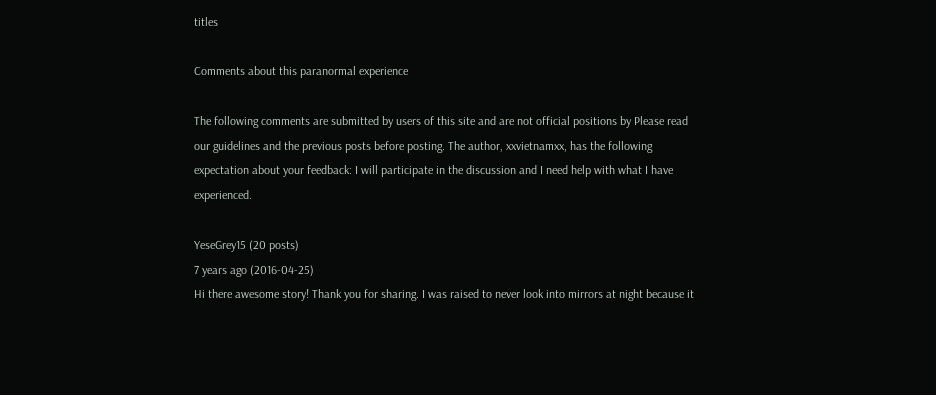titles

Comments about this paranormal experience

The following comments are submitted by users of this site and are not official positions by Please read our guidelines and the previous posts before posting. The author, xxvietnamxx, has the following expectation about your feedback: I will participate in the discussion and I need help with what I have experienced.

YeseGrey15 (20 posts)
7 years ago (2016-04-25)
Hi there awesome story! Thank you for sharing. I was raised to never look into mirrors at night because it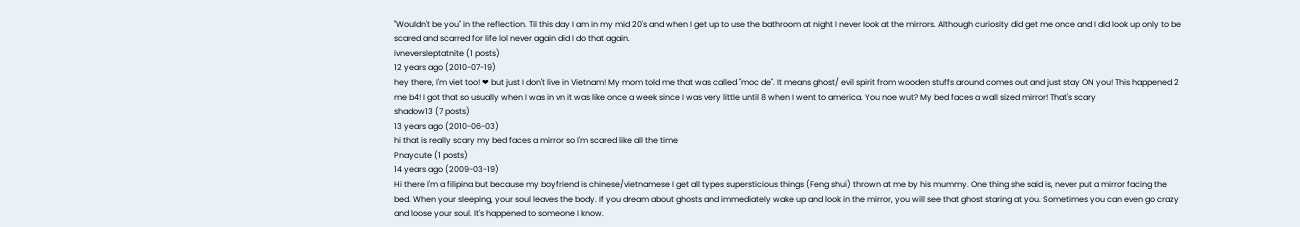"Wouldn't be you" in the reflection. Til this day I am in my mid 20's and when I get up to use the bathroom at night I never look at the mirrors. Although curiosity did get me once and I did look up only to be scared and scarred for life lol never again did I do that again.
ivneversleptatnite (1 posts)
12 years ago (2010-07-19)
hey there, I'm viet too! ❤ but just I don't live in Vietnam! My mom told me that was called "moc de". It means ghost/ evil spirit from wooden stuffs around comes out and just stay ON you! This happened 2 me b4! I got that so usually when I was in vn it was like once a week since I was very little until 8 when I went to america. You noe wut? My bed faces a wall sized mirror! That's scary
shadow13 (7 posts)
13 years ago (2010-06-03)
hi that is really scary my bed faces a mirror so I'm scared like all the time
Pnaycute (1 posts)
14 years ago (2009-03-19)
Hi there I'm a filipina but because my boyfriend is chinese/vietnamese I get all types supersticious things (Feng shui) thrown at me by his mummy. One thing she said is, never put a mirror facing the bed. When your sleeping, your soul leaves the body. If you dream about ghosts and immediately wake up and look in the mirror, you will see that ghost staring at you. Sometimes you can even go crazy and loose your soul. It's happened to someone I know.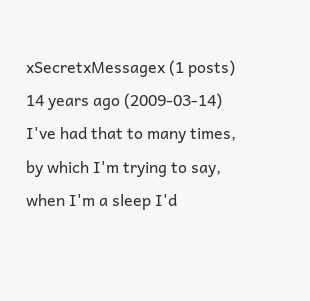xSecretxMessagex (1 posts)
14 years ago (2009-03-14)
I've had that to many times, by which I'm trying to say, when I'm a sleep I'd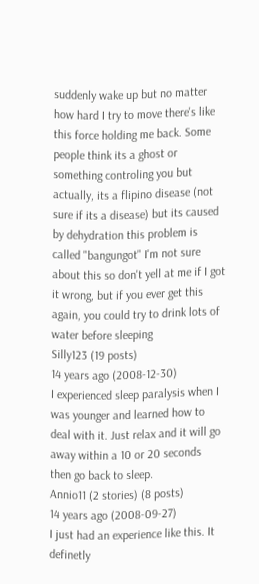suddenly wake up but no matter how hard I try to move there's like this force holding me back. Some people think its a ghost or something controling you but actually, its a flipino disease (not sure if its a disease) but its caused by dehydration this problem is called "bangungot" I'm not sure about this so don't yell at me if I got it wrong, but if you ever get this again, you could try to drink lots of water before sleeping
Silly123 (19 posts)
14 years ago (2008-12-30)
I experienced sleep paralysis when I was younger and learned how to deal with it. Just relax and it will go away within a 10 or 20 seconds then go back to sleep.
Annio11 (2 stories) (8 posts)
14 years ago (2008-09-27)
I just had an experience like this. It definetly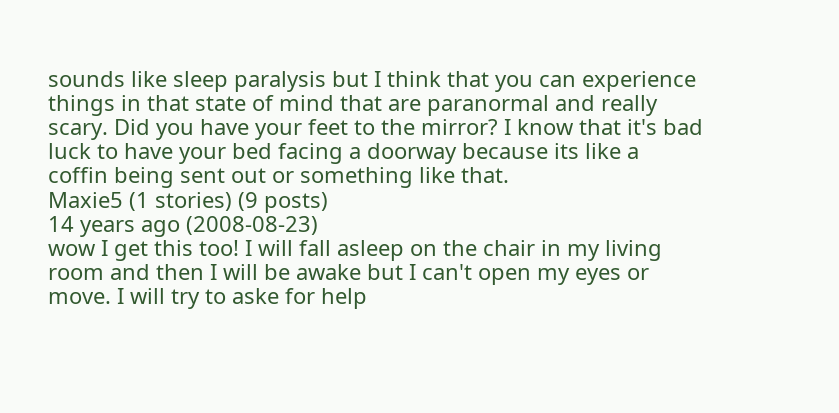sounds like sleep paralysis but I think that you can experience things in that state of mind that are paranormal and really scary. Did you have your feet to the mirror? I know that it's bad luck to have your bed facing a doorway because its like a coffin being sent out or something like that.
Maxie5 (1 stories) (9 posts)
14 years ago (2008-08-23)
wow I get this too! I will fall asleep on the chair in my living room and then I will be awake but I can't open my eyes or move. I will try to aske for help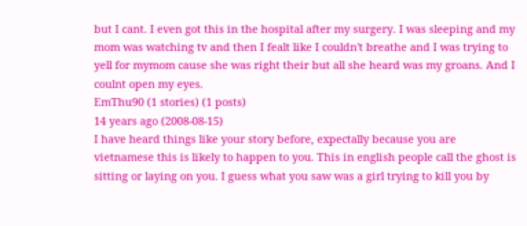but I cant. I even got this in the hospital after my surgery. I was sleeping and my mom was watching tv and then I fealt like I couldn't breathe and I was trying to yell for mymom cause she was right their but all she heard was my groans. And I coulnt open my eyes.
EmThu90 (1 stories) (1 posts)
14 years ago (2008-08-15)
I have heard things like your story before, expectally because you are vietnamese this is likely to happen to you. This in english people call the ghost is sitting or laying on you. I guess what you saw was a girl trying to kill you by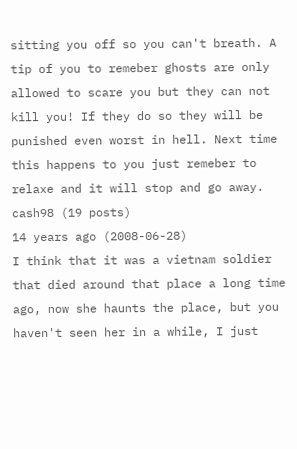sitting you off so you can't breath. A tip of you to remeber ghosts are only allowed to scare you but they can not kill you! If they do so they will be punished even worst in hell. Next time this happens to you just remeber to relaxe and it will stop and go away.
cash98 (19 posts)
14 years ago (2008-06-28)
I think that it was a vietnam soldier that died around that place a long time ago, now she haunts the place, but you haven't seen her in a while, I just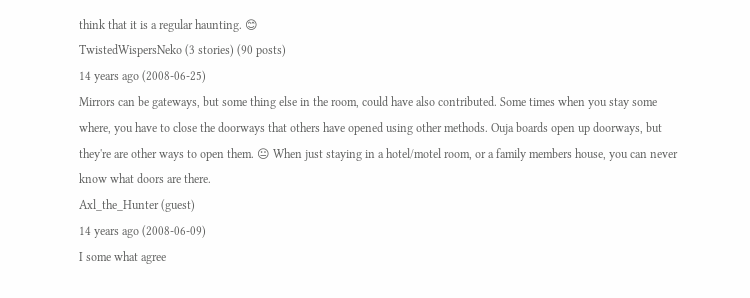think that it is a regular haunting. 😊
TwistedWispersNeko (3 stories) (90 posts)
14 years ago (2008-06-25)
Mirrors can be gateways, but some thing else in the room, could have also contributed. Some times when you stay some where, you have to close the doorways that others have opened using other methods. Ouja boards open up doorways, but they're are other ways to open them. 😐 When just staying in a hotel/motel room, or a family members house, you can never know what doors are there.
Axl_the_Hunter (guest)
14 years ago (2008-06-09)
I some what agree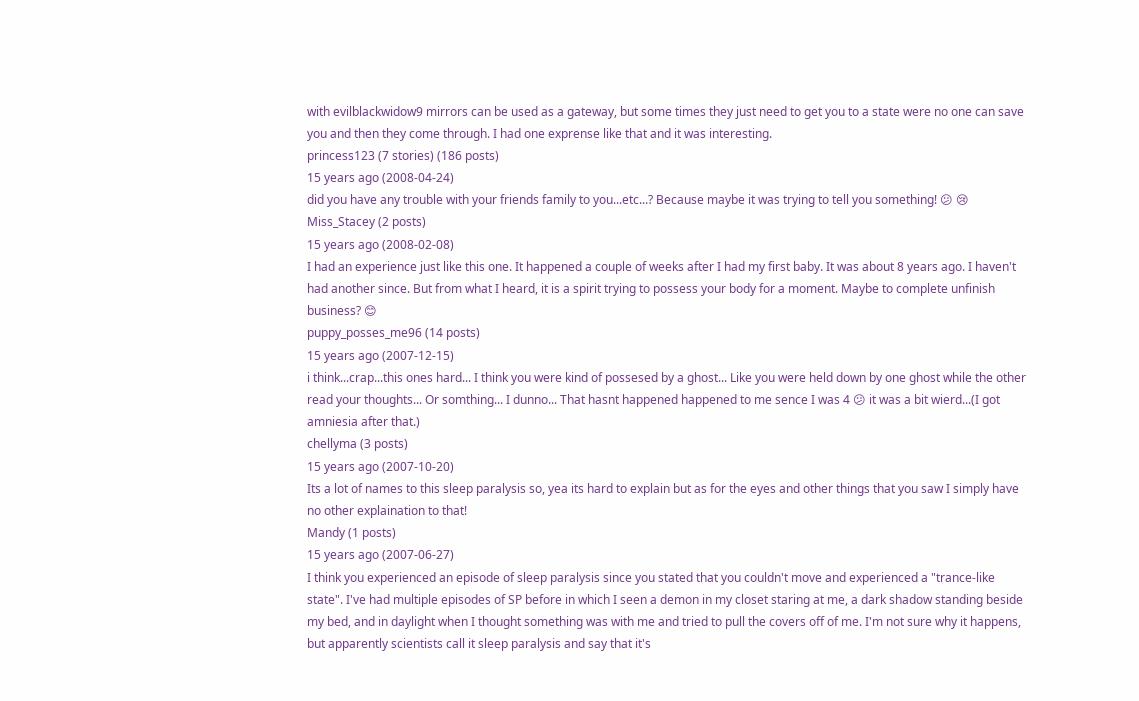with evilblackwidow9 mirrors can be used as a gateway, but some times they just need to get you to a state were no one can save you and then they come through. I had one exprense like that and it was interesting.
princess123 (7 stories) (186 posts)
15 years ago (2008-04-24)
did you have any trouble with your friends family to you...etc...? Because maybe it was trying to tell you something! 😕 😢
Miss_Stacey (2 posts)
15 years ago (2008-02-08)
I had an experience just like this one. It happened a couple of weeks after I had my first baby. It was about 8 years ago. I haven't had another since. But from what I heard, it is a spirit trying to possess your body for a moment. Maybe to complete unfinish business? 😊
puppy_posses_me96 (14 posts)
15 years ago (2007-12-15)
i think...crap...this ones hard... I think you were kind of possesed by a ghost... Like you were held down by one ghost while the other read your thoughts... Or somthing... I dunno... That hasnt happened happened to me sence I was 4 😕 it was a bit wierd...(I got amniesia after that.)
chellyma (3 posts)
15 years ago (2007-10-20)
Its a lot of names to this sleep paralysis so, yea its hard to explain but as for the eyes and other things that you saw I simply have no other explaination to that!
Mandy (1 posts)
15 years ago (2007-06-27)
I think you experienced an episode of sleep paralysis since you stated that you couldn't move and experienced a "trance-like state". I've had multiple episodes of SP before in which I seen a demon in my closet staring at me, a dark shadow standing beside my bed, and in daylight when I thought something was with me and tried to pull the covers off of me. I'm not sure why it happens, but apparently scientists call it sleep paralysis and say that it's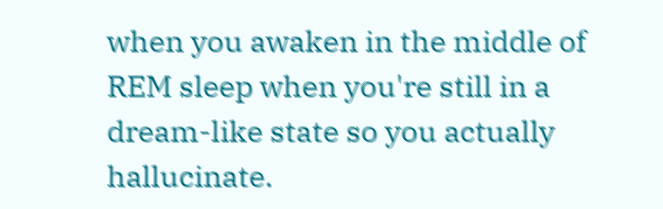when you awaken in the middle of REM sleep when you're still in a dream-like state so you actually hallucinate.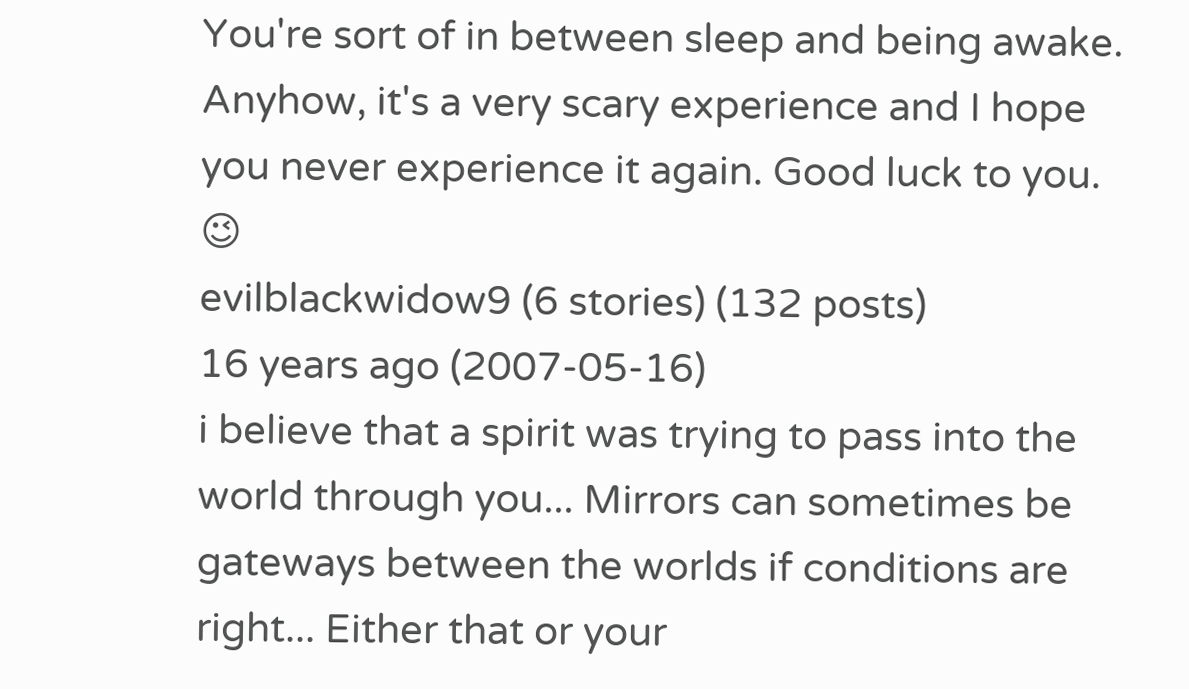You're sort of in between sleep and being awake. Anyhow, it's a very scary experience and I hope you never experience it again. Good luck to you. 😉
evilblackwidow9 (6 stories) (132 posts)
16 years ago (2007-05-16)
i believe that a spirit was trying to pass into the world through you... Mirrors can sometimes be gateways between the worlds if conditions are right... Either that or your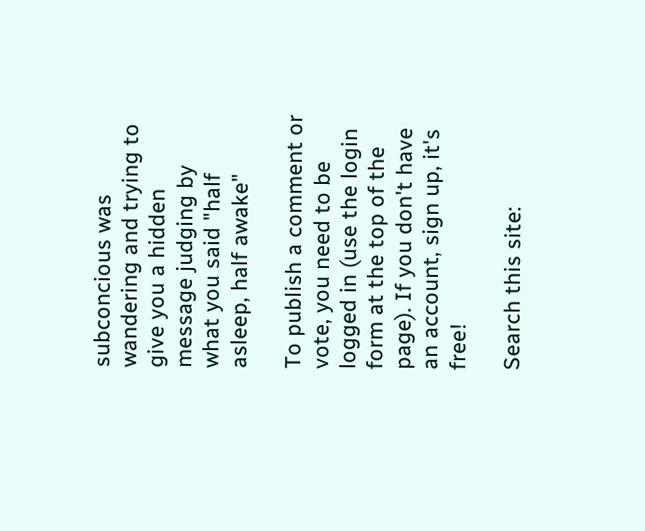subconcious was wandering and trying to give you a hidden message judging by what you said "half asleep, half awake"

To publish a comment or vote, you need to be logged in (use the login form at the top of the page). If you don't have an account, sign up, it's free!

Search this site: